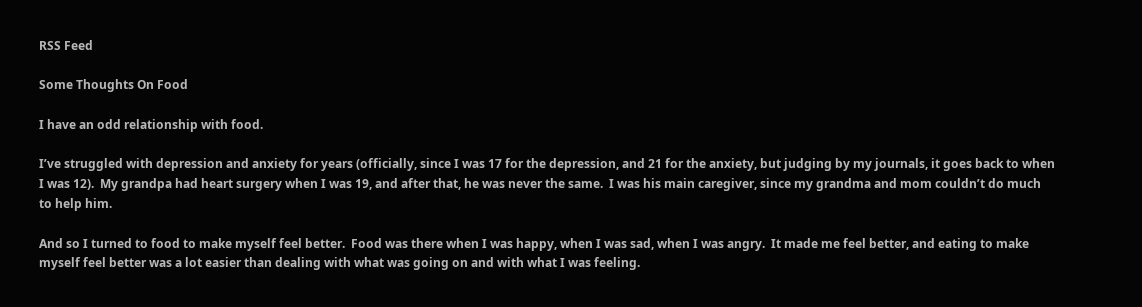RSS Feed

Some Thoughts On Food

I have an odd relationship with food.

I’ve struggled with depression and anxiety for years (officially, since I was 17 for the depression, and 21 for the anxiety, but judging by my journals, it goes back to when I was 12).  My grandpa had heart surgery when I was 19, and after that, he was never the same.  I was his main caregiver, since my grandma and mom couldn’t do much to help him.

And so I turned to food to make myself feel better.  Food was there when I was happy, when I was sad, when I was angry.  It made me feel better, and eating to make myself feel better was a lot easier than dealing with what was going on and with what I was feeling.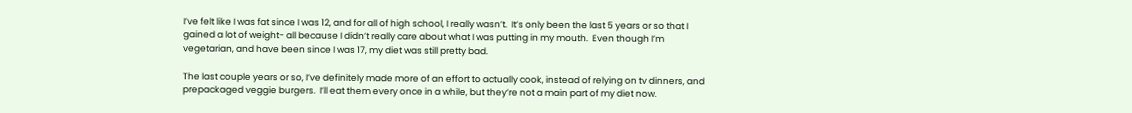I’ve felt like I was fat since I was 12, and for all of high school, I really wasn’t.  It’s only been the last 5 years or so that I gained a lot of weight- all because I didn’t really care about what I was putting in my mouth.  Even though I’m vegetarian, and have been since I was 17, my diet was still pretty bad.

The last couple years or so, I’ve definitely made more of an effort to actually cook, instead of relying on tv dinners, and prepackaged veggie burgers.  I’ll eat them every once in a while, but they’re not a main part of my diet now.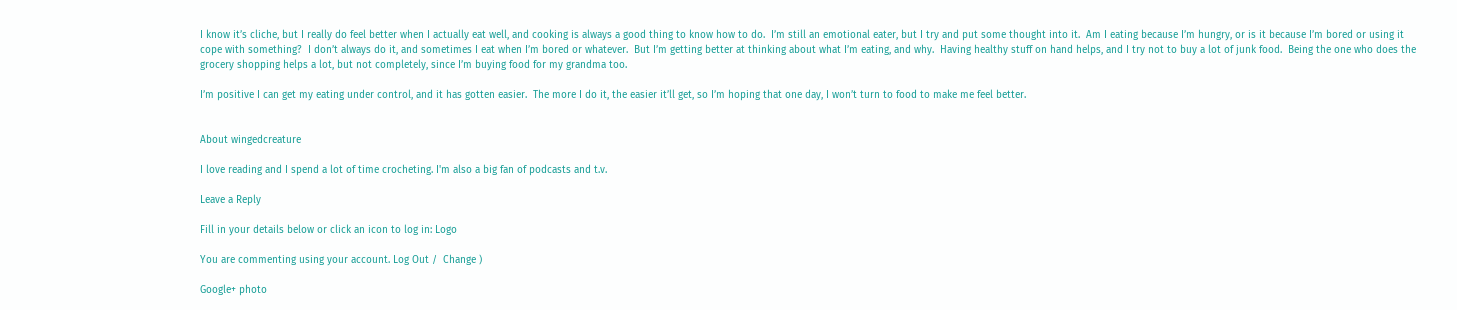I know it’s cliche, but I really do feel better when I actually eat well, and cooking is always a good thing to know how to do.  I’m still an emotional eater, but I try and put some thought into it.  Am I eating because I’m hungry, or is it because I’m bored or using it cope with something?  I don’t always do it, and sometimes I eat when I’m bored or whatever.  But I’m getting better at thinking about what I’m eating, and why.  Having healthy stuff on hand helps, and I try not to buy a lot of junk food.  Being the one who does the grocery shopping helps a lot, but not completely, since I’m buying food for my grandma too.

I’m positive I can get my eating under control, and it has gotten easier.  The more I do it, the easier it’ll get, so I’m hoping that one day, I won’t turn to food to make me feel better.


About wingedcreature

I love reading and I spend a lot of time crocheting. I'm also a big fan of podcasts and t.v.

Leave a Reply

Fill in your details below or click an icon to log in: Logo

You are commenting using your account. Log Out /  Change )

Google+ photo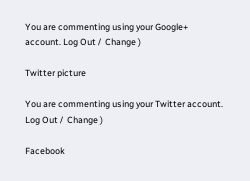You are commenting using your Google+ account. Log Out /  Change )

Twitter picture

You are commenting using your Twitter account. Log Out /  Change )

Facebook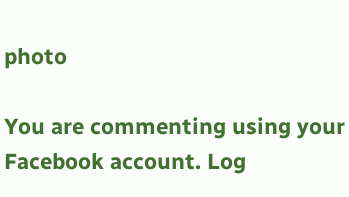photo

You are commenting using your Facebook account. Log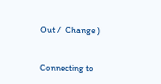Out /  Change )


Connecting to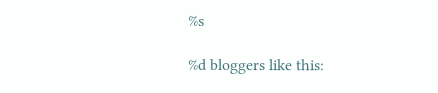%s

%d bloggers like this: